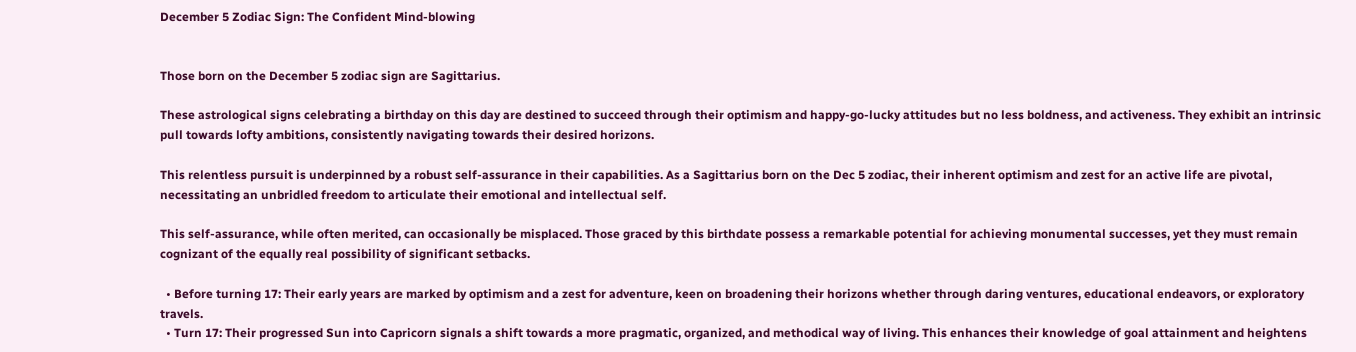December 5 Zodiac Sign: The Confident Mind-blowing


Those born on the December 5 zodiac sign are Sagittarius.

These astrological signs celebrating a birthday on this day are destined to succeed through their optimism and happy-go-lucky attitudes but no less boldness, and activeness. They exhibit an intrinsic pull towards lofty ambitions, consistently navigating towards their desired horizons.

This relentless pursuit is underpinned by a robust self-assurance in their capabilities. As a Sagittarius born on the Dec 5 zodiac, their inherent optimism and zest for an active life are pivotal, necessitating an unbridled freedom to articulate their emotional and intellectual self.

This self-assurance, while often merited, can occasionally be misplaced. Those graced by this birthdate possess a remarkable potential for achieving monumental successes, yet they must remain cognizant of the equally real possibility of significant setbacks.

  • Before turning 17: Their early years are marked by optimism and a zest for adventure, keen on broadening their horizons whether through daring ventures, educational endeavors, or exploratory travels.
  • Turn 17: Their progressed Sun into Capricorn signals a shift towards a more pragmatic, organized, and methodical way of living. This enhances their knowledge of goal attainment and heightens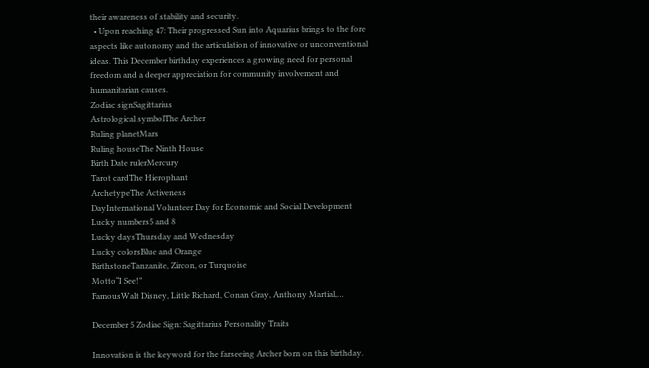their awareness of stability and security.
  • Upon reaching 47: Their progressed Sun into Aquarius brings to the fore aspects like autonomy and the articulation of innovative or unconventional ideas. This December birthday experiences a growing need for personal freedom and a deeper appreciation for community involvement and humanitarian causes.
Zodiac signSagittarius
Astrological symbolThe Archer
Ruling planetMars
Ruling houseThe Ninth House
Birth Date rulerMercury
Tarot cardThe Hierophant
ArchetypeThe Activeness
DayInternational Volunteer Day for Economic and Social Development
Lucky numbers5 and 8
Lucky daysThursday and Wednesday
Lucky colorsBlue and Orange
BirthstoneTanzanite, Zircon, or Turquoise
Motto“I See!”
FamousWalt Disney, Little Richard, Conan Gray, Anthony Martial,…

December 5 Zodiac Sign: Sagittarius Personality Traits

Innovation is the keyword for the farseeing Archer born on this birthday.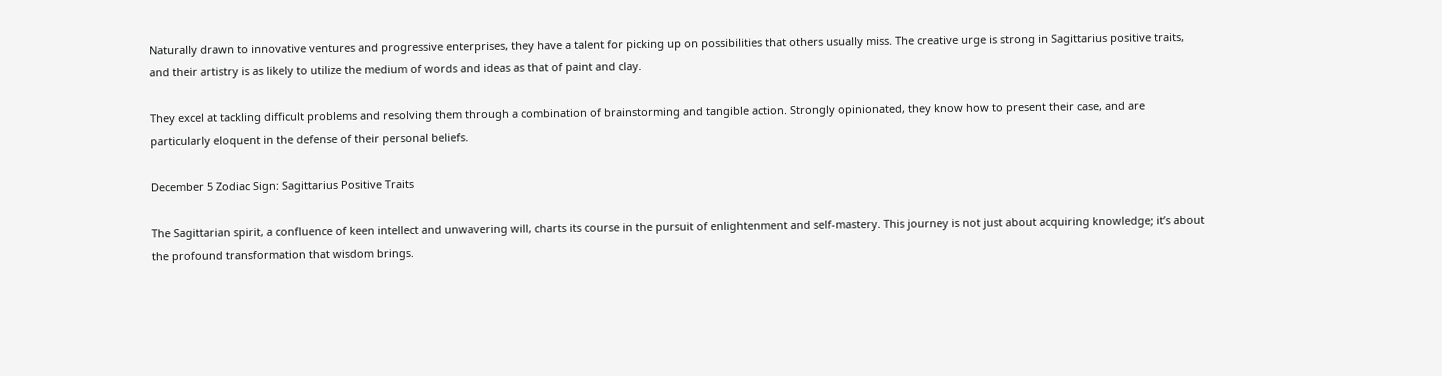Naturally drawn to innovative ventures and progressive enterprises, they have a talent for picking up on possibilities that others usually miss. The creative urge is strong in Sagittarius positive traits, and their artistry is as likely to utilize the medium of words and ideas as that of paint and clay.

They excel at tackling difficult problems and resolving them through a combination of brainstorming and tangible action. Strongly opinionated, they know how to present their case, and are particularly eloquent in the defense of their personal beliefs.

December 5 Zodiac Sign: Sagittarius Positive Traits

The Sagittarian spirit, a confluence of keen intellect and unwavering will, charts its course in the pursuit of enlightenment and self-mastery. This journey is not just about acquiring knowledge; it’s about the profound transformation that wisdom brings.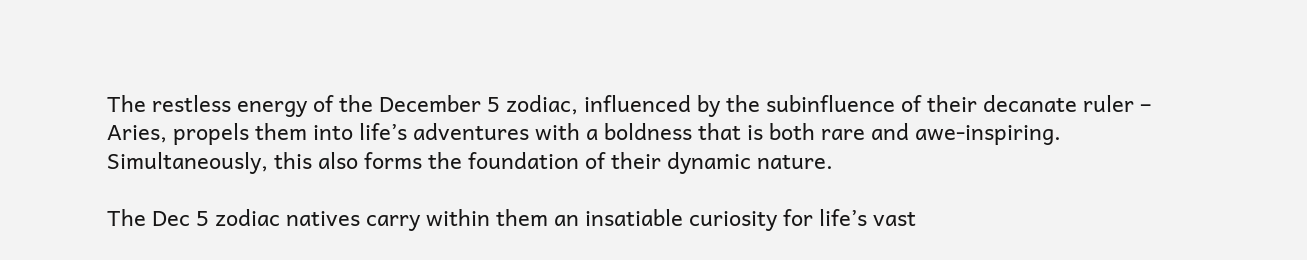The restless energy of the December 5 zodiac, influenced by the subinfluence of their decanate ruler – Aries, propels them into life’s adventures with a boldness that is both rare and awe-inspiring. Simultaneously, this also forms the foundation of their dynamic nature.

The Dec 5 zodiac natives carry within them an insatiable curiosity for life’s vast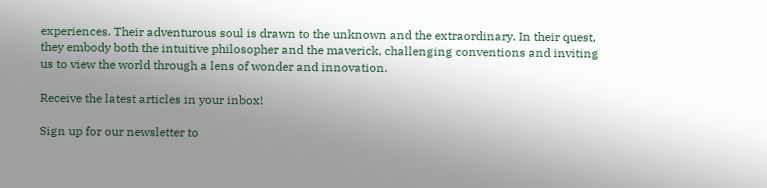experiences. Their adventurous soul is drawn to the unknown and the extraordinary. In their quest, they embody both the intuitive philosopher and the maverick, challenging conventions and inviting us to view the world through a lens of wonder and innovation.

Receive the latest articles in your inbox!

Sign up for our newsletter to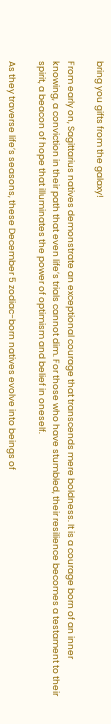bring you gifts from the galaxy!

From early on, Sagittarius natives demonstrate an exceptional courage that transcends mere boldness. It is a courage born of an inner knowing, a conviction in their path that even life’s trials cannot dim. For those who have stumbled, their resilience becomes a testament to their spirit, a beacon of hope that illuminates the power of optimism and belief in oneself.

As they traverse life’s seasons, these December 5 zodiac-born natives evolve into beings of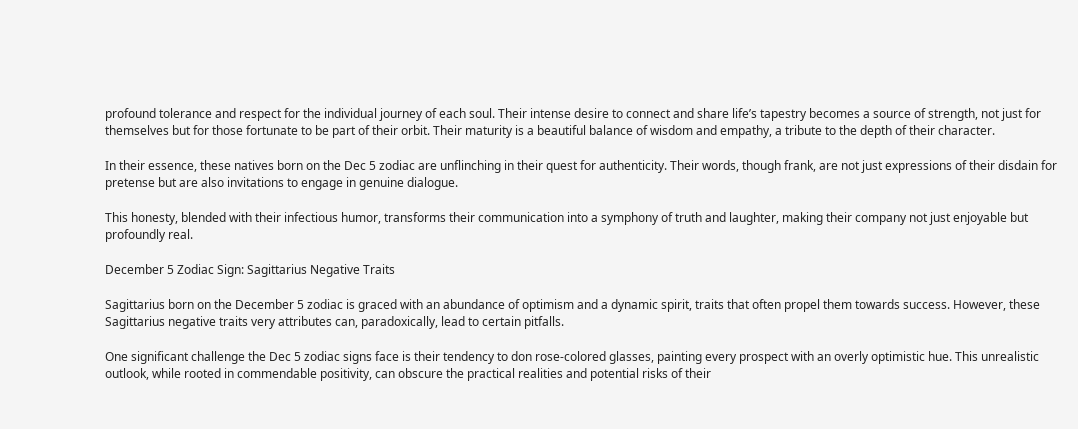profound tolerance and respect for the individual journey of each soul. Their intense desire to connect and share life’s tapestry becomes a source of strength, not just for themselves but for those fortunate to be part of their orbit. Their maturity is a beautiful balance of wisdom and empathy, a tribute to the depth of their character.

In their essence, these natives born on the Dec 5 zodiac are unflinching in their quest for authenticity. Their words, though frank, are not just expressions of their disdain for pretense but are also invitations to engage in genuine dialogue.

This honesty, blended with their infectious humor, transforms their communication into a symphony of truth and laughter, making their company not just enjoyable but profoundly real.

December 5 Zodiac Sign: Sagittarius Negative Traits

Sagittarius born on the December 5 zodiac is graced with an abundance of optimism and a dynamic spirit, traits that often propel them towards success. However, these Sagittarius negative traits very attributes can, paradoxically, lead to certain pitfalls.

One significant challenge the Dec 5 zodiac signs face is their tendency to don rose-colored glasses, painting every prospect with an overly optimistic hue. This unrealistic outlook, while rooted in commendable positivity, can obscure the practical realities and potential risks of their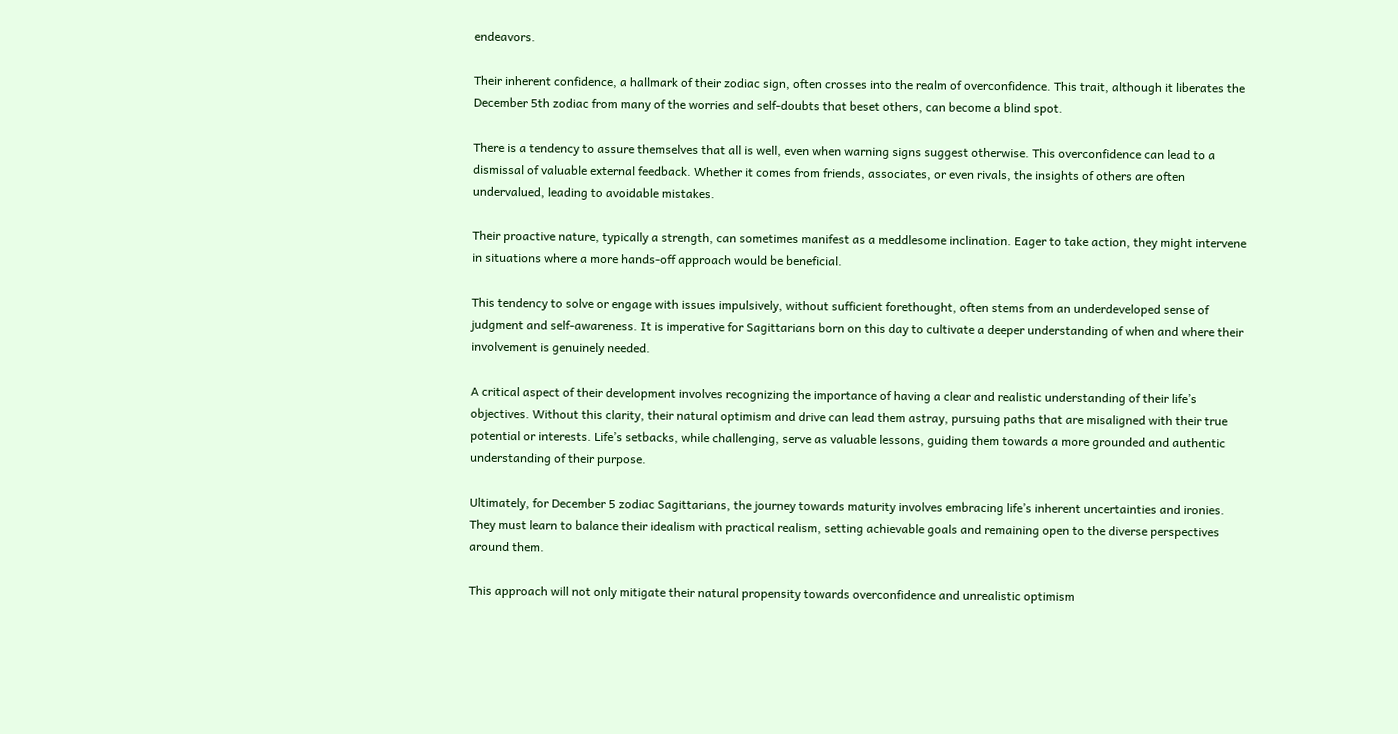endeavors.

Their inherent confidence, a hallmark of their zodiac sign, often crosses into the realm of overconfidence. This trait, although it liberates the December 5th zodiac from many of the worries and self-doubts that beset others, can become a blind spot.

There is a tendency to assure themselves that all is well, even when warning signs suggest otherwise. This overconfidence can lead to a dismissal of valuable external feedback. Whether it comes from friends, associates, or even rivals, the insights of others are often undervalued, leading to avoidable mistakes.

Their proactive nature, typically a strength, can sometimes manifest as a meddlesome inclination. Eager to take action, they might intervene in situations where a more hands-off approach would be beneficial.

This tendency to solve or engage with issues impulsively, without sufficient forethought, often stems from an underdeveloped sense of judgment and self-awareness. It is imperative for Sagittarians born on this day to cultivate a deeper understanding of when and where their involvement is genuinely needed.

A critical aspect of their development involves recognizing the importance of having a clear and realistic understanding of their life’s objectives. Without this clarity, their natural optimism and drive can lead them astray, pursuing paths that are misaligned with their true potential or interests. Life’s setbacks, while challenging, serve as valuable lessons, guiding them towards a more grounded and authentic understanding of their purpose.

Ultimately, for December 5 zodiac Sagittarians, the journey towards maturity involves embracing life’s inherent uncertainties and ironies. They must learn to balance their idealism with practical realism, setting achievable goals and remaining open to the diverse perspectives around them.

This approach will not only mitigate their natural propensity towards overconfidence and unrealistic optimism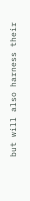but will also harness their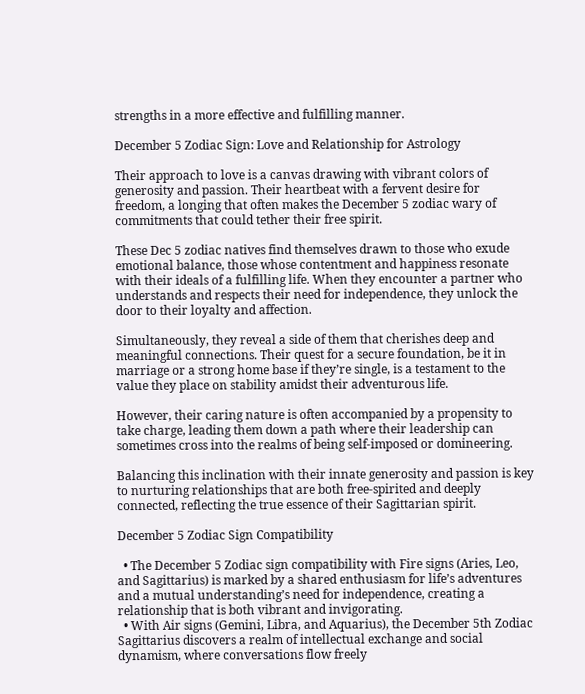strengths in a more effective and fulfilling manner.

December 5 Zodiac Sign: Love and Relationship for Astrology

Their approach to love is a canvas drawing with vibrant colors of generosity and passion. Their heartbeat with a fervent desire for freedom, a longing that often makes the December 5 zodiac wary of commitments that could tether their free spirit.

These Dec 5 zodiac natives find themselves drawn to those who exude emotional balance, those whose contentment and happiness resonate with their ideals of a fulfilling life. When they encounter a partner who understands and respects their need for independence, they unlock the door to their loyalty and affection.

Simultaneously, they reveal a side of them that cherishes deep and meaningful connections. Their quest for a secure foundation, be it in marriage or a strong home base if they’re single, is a testament to the value they place on stability amidst their adventurous life.

However, their caring nature is often accompanied by a propensity to take charge, leading them down a path where their leadership can sometimes cross into the realms of being self-imposed or domineering.

Balancing this inclination with their innate generosity and passion is key to nurturing relationships that are both free-spirited and deeply connected, reflecting the true essence of their Sagittarian spirit.

December 5 Zodiac Sign Compatibility

  • The December 5 Zodiac sign compatibility with Fire signs (Aries, Leo, and Sagittarius) is marked by a shared enthusiasm for life’s adventures and a mutual understanding’s need for independence, creating a relationship that is both vibrant and invigorating.
  • With Air signs (Gemini, Libra, and Aquarius), the December 5th Zodiac Sagittarius discovers a realm of intellectual exchange and social dynamism, where conversations flow freely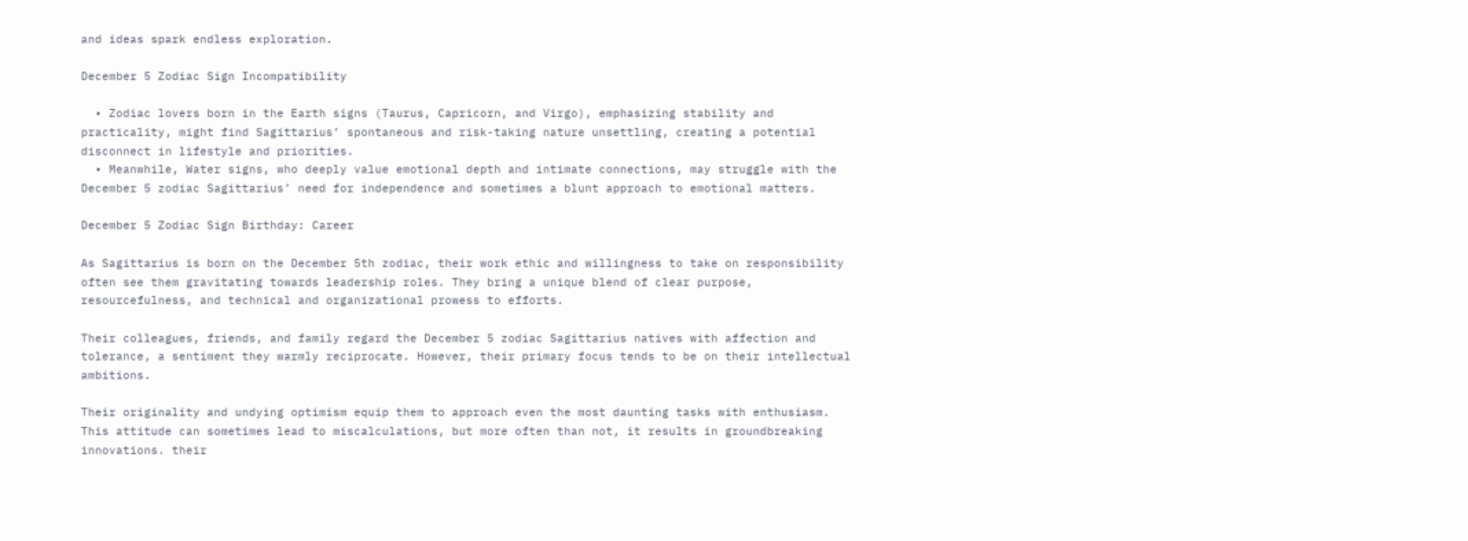and ideas spark endless exploration.

December 5 Zodiac Sign Incompatibility

  • Zodiac lovers born in the Earth signs (Taurus, Capricorn, and Virgo), emphasizing stability and practicality, might find Sagittarius’ spontaneous and risk-taking nature unsettling, creating a potential disconnect in lifestyle and priorities.
  • Meanwhile, Water signs, who deeply value emotional depth and intimate connections, may struggle with the December 5 zodiac Sagittarius’ need for independence and sometimes a blunt approach to emotional matters.

December 5 Zodiac Sign Birthday: Career

As Sagittarius is born on the December 5th zodiac, their work ethic and willingness to take on responsibility often see them gravitating towards leadership roles. They bring a unique blend of clear purpose, resourcefulness, and technical and organizational prowess to efforts.

Their colleagues, friends, and family regard the December 5 zodiac Sagittarius natives with affection and tolerance, a sentiment they warmly reciprocate. However, their primary focus tends to be on their intellectual ambitions.

Their originality and undying optimism equip them to approach even the most daunting tasks with enthusiasm. This attitude can sometimes lead to miscalculations, but more often than not, it results in groundbreaking innovations. their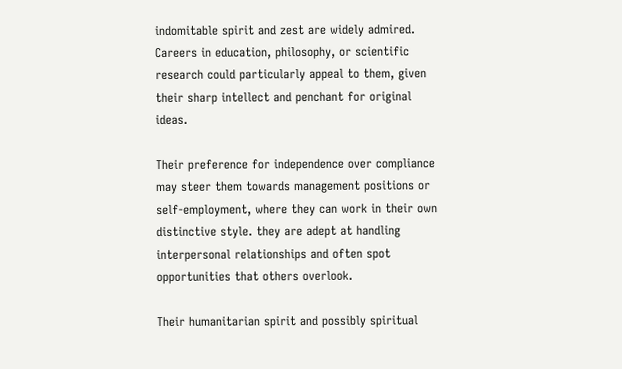indomitable spirit and zest are widely admired. Careers in education, philosophy, or scientific research could particularly appeal to them, given their sharp intellect and penchant for original ideas.

Their preference for independence over compliance may steer them towards management positions or self-employment, where they can work in their own distinctive style. they are adept at handling interpersonal relationships and often spot opportunities that others overlook.

Their humanitarian spirit and possibly spiritual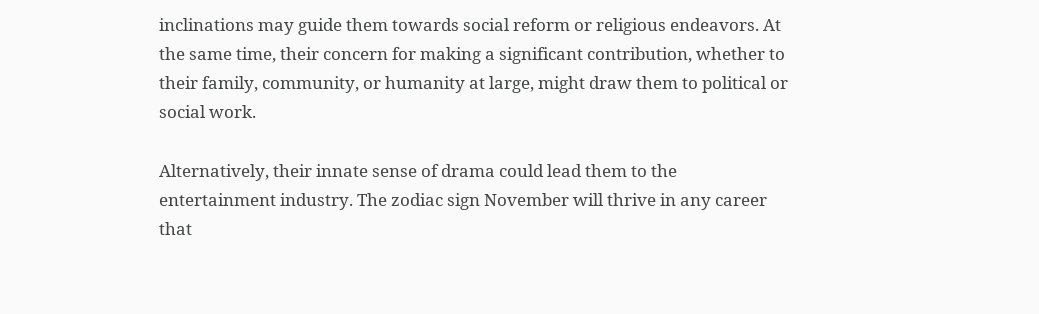inclinations may guide them towards social reform or religious endeavors. At the same time, their concern for making a significant contribution, whether to their family, community, or humanity at large, might draw them to political or social work.

Alternatively, their innate sense of drama could lead them to the entertainment industry. The zodiac sign November will thrive in any career that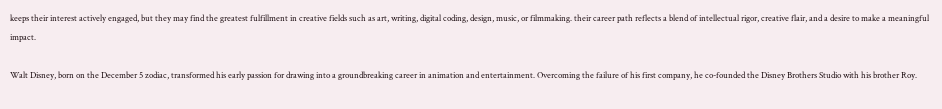keeps their interest actively engaged, but they may find the greatest fulfillment in creative fields such as art, writing, digital coding, design, music, or filmmaking. their career path reflects a blend of intellectual rigor, creative flair, and a desire to make a meaningful impact.

Walt Disney, born on the December 5 zodiac, transformed his early passion for drawing into a groundbreaking career in animation and entertainment. Overcoming the failure of his first company, he co-founded the Disney Brothers Studio with his brother Roy.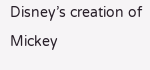Disney’s creation of Mickey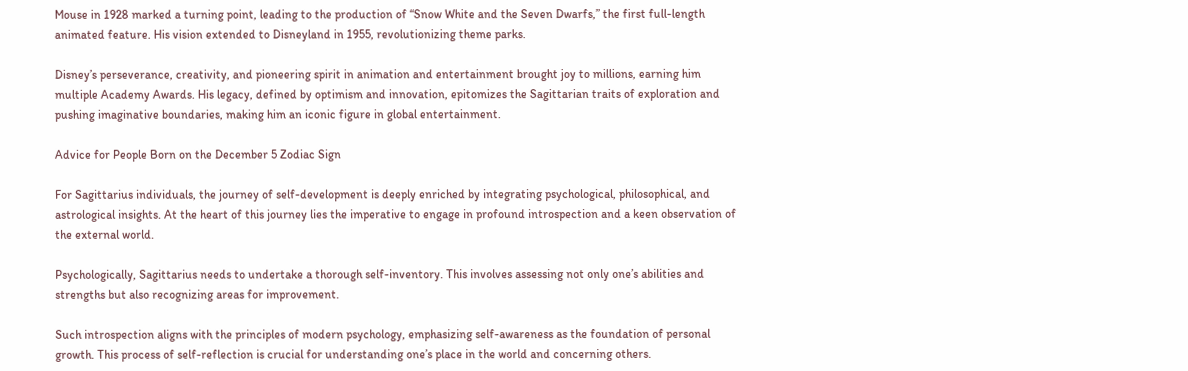Mouse in 1928 marked a turning point, leading to the production of “Snow White and the Seven Dwarfs,” the first full-length animated feature. His vision extended to Disneyland in 1955, revolutionizing theme parks.

Disney’s perseverance, creativity, and pioneering spirit in animation and entertainment brought joy to millions, earning him multiple Academy Awards. His legacy, defined by optimism and innovation, epitomizes the Sagittarian traits of exploration and pushing imaginative boundaries, making him an iconic figure in global entertainment.

Advice for People Born on the December 5 Zodiac Sign

For Sagittarius individuals, the journey of self-development is deeply enriched by integrating psychological, philosophical, and astrological insights. At the heart of this journey lies the imperative to engage in profound introspection and a keen observation of the external world.

Psychologically, Sagittarius needs to undertake a thorough self-inventory. This involves assessing not only one’s abilities and strengths but also recognizing areas for improvement.

Such introspection aligns with the principles of modern psychology, emphasizing self-awareness as the foundation of personal growth. This process of self-reflection is crucial for understanding one’s place in the world and concerning others.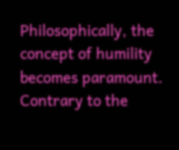Philosophically, the concept of humility becomes paramount. Contrary to the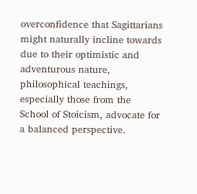overconfidence that Sagittarians might naturally incline towards due to their optimistic and adventurous nature, philosophical teachings, especially those from the School of Stoicism, advocate for a balanced perspective.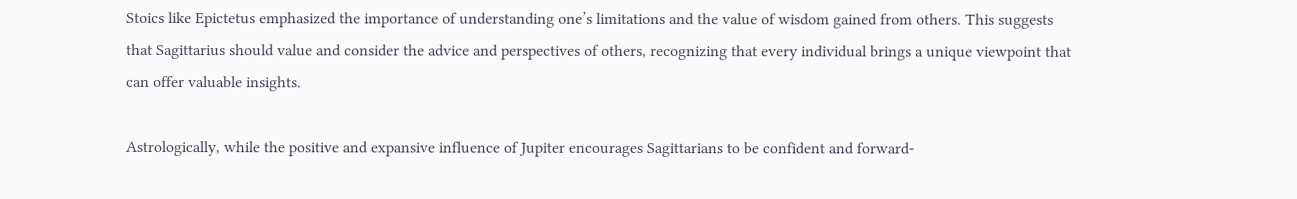Stoics like Epictetus emphasized the importance of understanding one’s limitations and the value of wisdom gained from others. This suggests that Sagittarius should value and consider the advice and perspectives of others, recognizing that every individual brings a unique viewpoint that can offer valuable insights.

Astrologically, while the positive and expansive influence of Jupiter encourages Sagittarians to be confident and forward-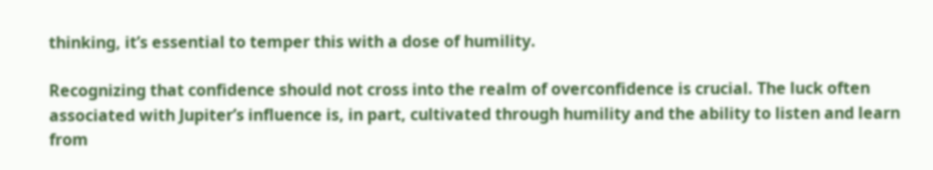thinking, it’s essential to temper this with a dose of humility.

Recognizing that confidence should not cross into the realm of overconfidence is crucial. The luck often associated with Jupiter’s influence is, in part, cultivated through humility and the ability to listen and learn from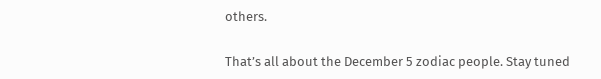others.

That’s all about the December 5 zodiac people. Stay tuned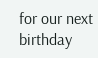for our next birthday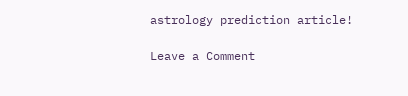astrology prediction article!

Leave a Comment